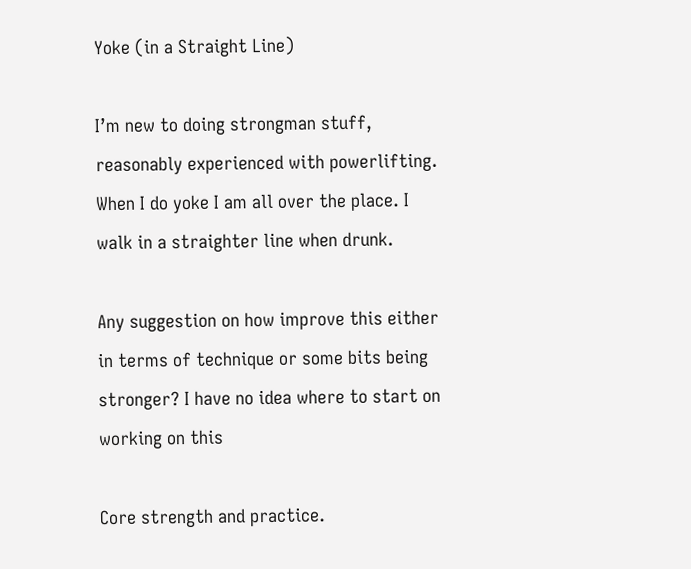Yoke (in a Straight Line)

I’m new to doing strongman stuff, reasonably experienced with powerlifting. When I do yoke I am all over the place. I walk in a straighter line when drunk.

Any suggestion on how improve this either in terms of technique or some bits being stronger? I have no idea where to start on working on this

Core strength and practice.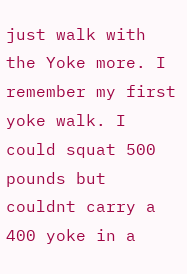just walk with the Yoke more. I remember my first yoke walk. I could squat 500 pounds but couldnt carry a 400 yoke in a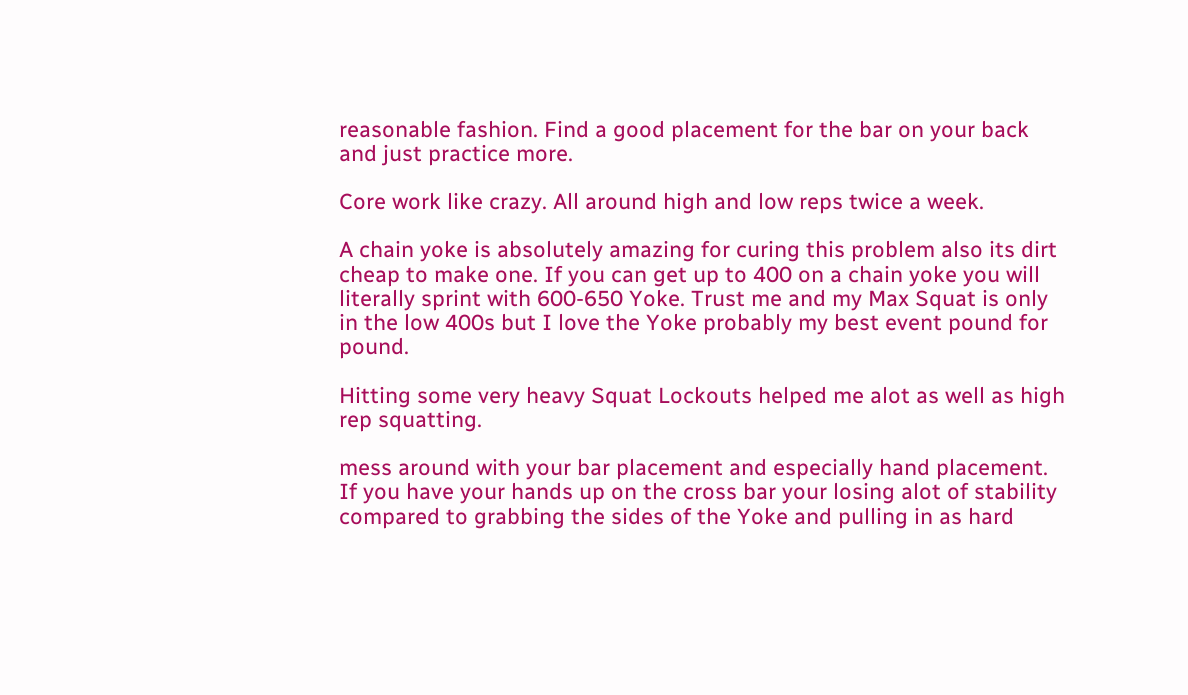reasonable fashion. Find a good placement for the bar on your back and just practice more.

Core work like crazy. All around high and low reps twice a week.

A chain yoke is absolutely amazing for curing this problem also its dirt cheap to make one. If you can get up to 400 on a chain yoke you will literally sprint with 600-650 Yoke. Trust me and my Max Squat is only in the low 400s but I love the Yoke probably my best event pound for pound.

Hitting some very heavy Squat Lockouts helped me alot as well as high rep squatting.

mess around with your bar placement and especially hand placement. If you have your hands up on the cross bar your losing alot of stability compared to grabbing the sides of the Yoke and pulling in as hard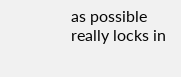as possible really locks in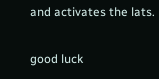and activates the lats.

good luck